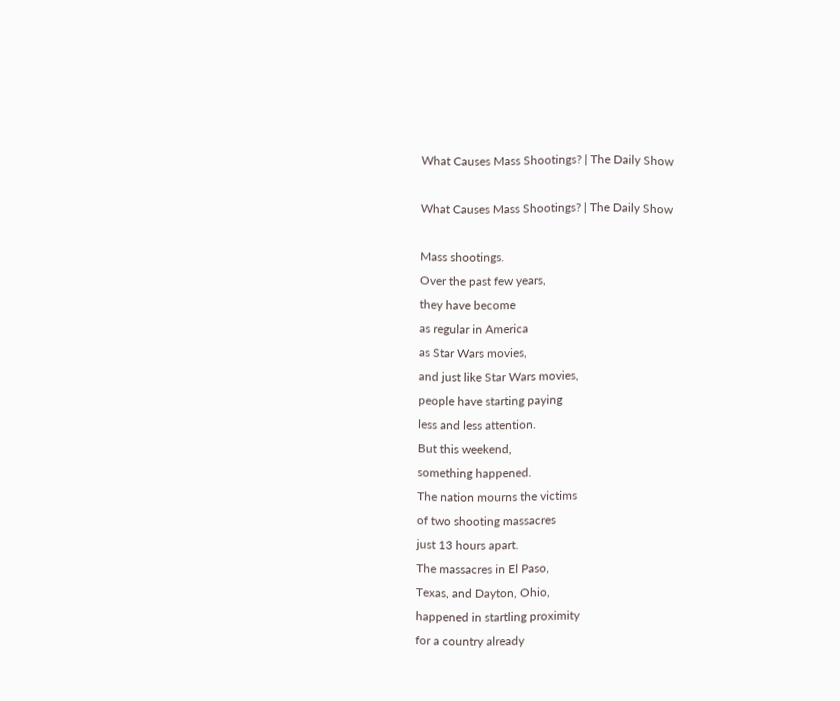What Causes Mass Shootings? | The Daily Show

What Causes Mass Shootings? | The Daily Show

Mass shootings.
Over the past few years,
they have become
as regular in America
as Star Wars movies,
and just like Star Wars movies,
people have starting paying
less and less attention.
But this weekend,
something happened.
The nation mourns the victims
of two shooting massacres
just 13 hours apart.
The massacres in El Paso,
Texas, and Dayton, Ohio,
happened in startling proximity
for a country already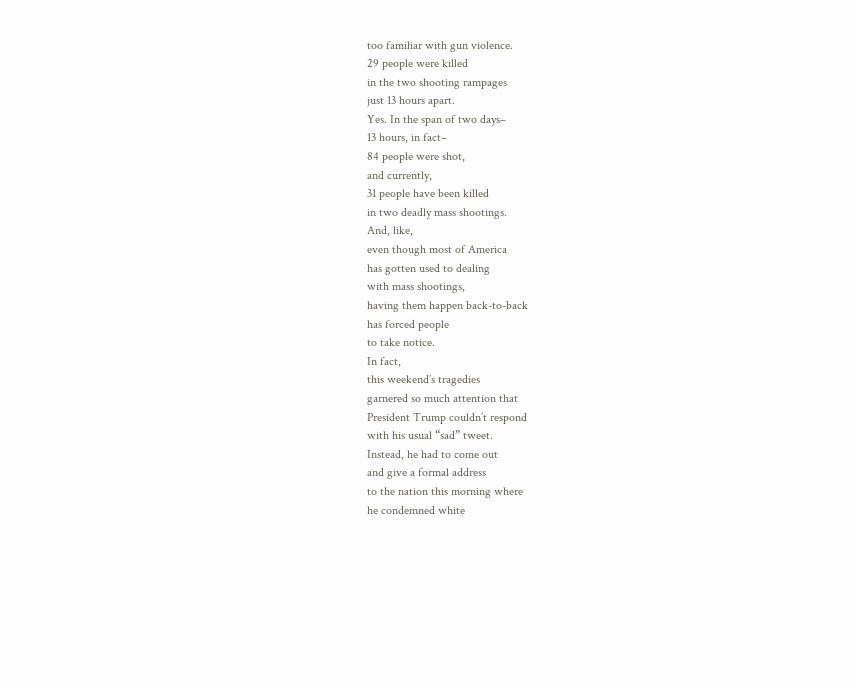too familiar with gun violence.
29 people were killed
in the two shooting rampages
just 13 hours apart.
Yes. In the span of two days–
13 hours, in fact–
84 people were shot,
and currently,
31 people have been killed
in two deadly mass shootings.
And, like,
even though most of America
has gotten used to dealing
with mass shootings,
having them happen back-to-back
has forced people
to take notice.
In fact,
this weekend’s tragedies
garnered so much attention that
President Trump couldn’t respond
with his usual “sad” tweet.
Instead, he had to come out
and give a formal address
to the nation this morning where
he condemned white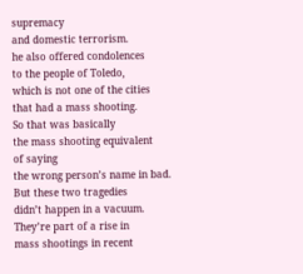supremacy
and domestic terrorism.
he also offered condolences
to the people of Toledo,
which is not one of the cities
that had a mass shooting.
So that was basically
the mass shooting equivalent
of saying
the wrong person’s name in bad.
But these two tragedies
didn’t happen in a vacuum.
They’re part of a rise in
mass shootings in recent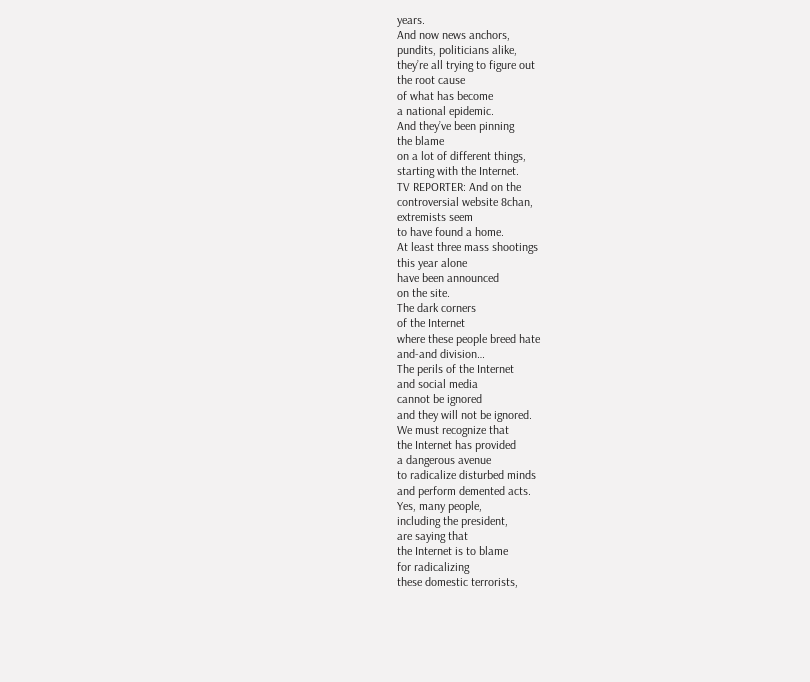years.
And now news anchors,
pundits, politicians alike,
they’re all trying to figure out
the root cause
of what has become
a national epidemic.
And they’ve been pinning
the blame
on a lot of different things,
starting with the Internet.
TV REPORTER: And on the
controversial website 8chan,
extremists seem
to have found a home.
At least three mass shootings
this year alone
have been announced
on the site.
The dark corners
of the Internet
where these people breed hate
and-and division…
The perils of the Internet
and social media
cannot be ignored
and they will not be ignored.
We must recognize that
the Internet has provided
a dangerous avenue
to radicalize disturbed minds
and perform demented acts.
Yes, many people,
including the president,
are saying that
the Internet is to blame
for radicalizing
these domestic terrorists,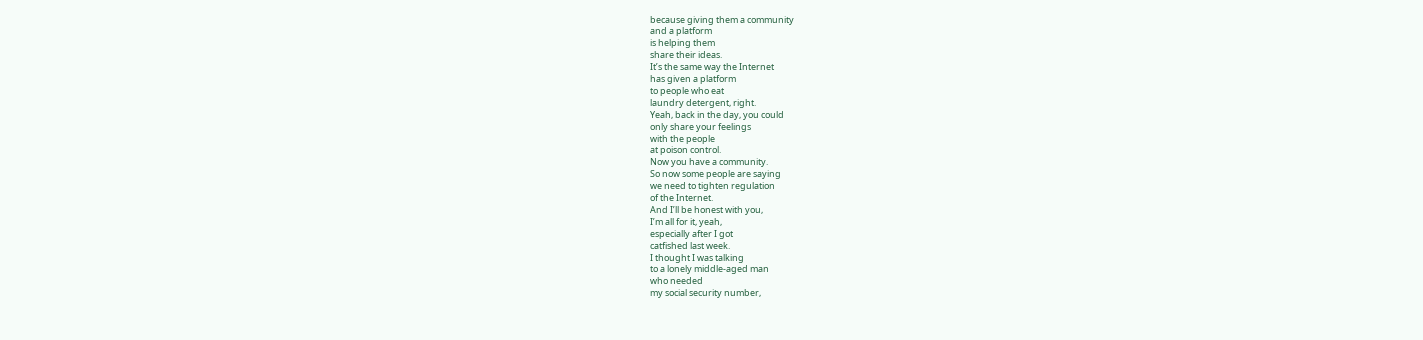because giving them a community
and a platform
is helping them
share their ideas.
It’s the same way the Internet
has given a platform
to people who eat
laundry detergent, right.
Yeah, back in the day, you could
only share your feelings
with the people
at poison control.
Now you have a community.
So now some people are saying
we need to tighten regulation
of the Internet.
And I’ll be honest with you,
I’m all for it, yeah,
especially after I got
catfished last week.
I thought I was talking
to a lonely middle-aged man
who needed
my social security number,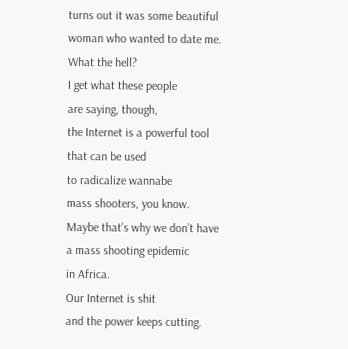turns out it was some beautiful
woman who wanted to date me.
What the hell?
I get what these people
are saying, though,
the Internet is a powerful tool
that can be used
to radicalize wannabe
mass shooters, you know.
Maybe that’s why we don’t have
a mass shooting epidemic
in Africa.
Our Internet is shit
and the power keeps cutting.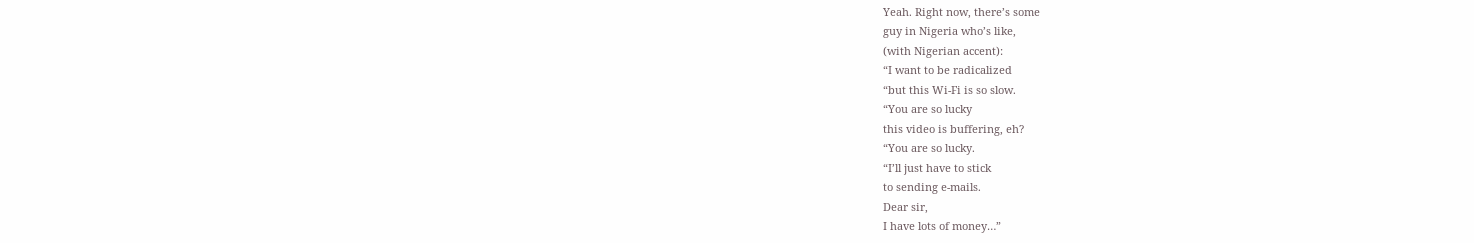Yeah. Right now, there’s some
guy in Nigeria who’s like,
(with Nigerian accent):
“I want to be radicalized
“but this Wi-Fi is so slow.
“You are so lucky
this video is buffering, eh?
“You are so lucky.
“I’ll just have to stick
to sending e-mails.
Dear sir,
I have lots of money…”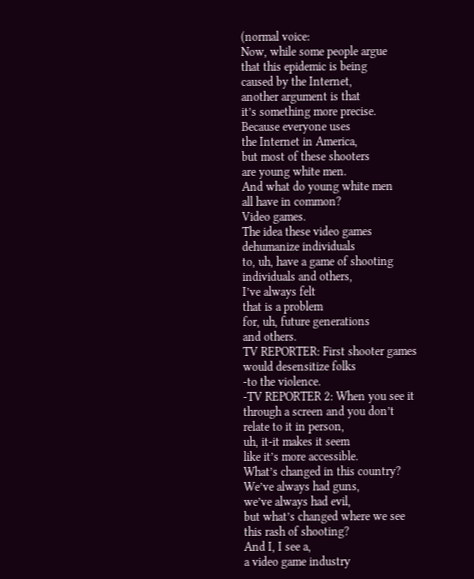(normal voice:
Now, while some people argue
that this epidemic is being
caused by the Internet,
another argument is that
it’s something more precise.
Because everyone uses
the Internet in America,
but most of these shooters
are young white men.
And what do young white men
all have in common?
Video games.
The idea these video games
dehumanize individuals
to, uh, have a game of shooting
individuals and others,
I’ve always felt
that is a problem
for, uh, future generations
and others.
TV REPORTER: First shooter games
would desensitize folks
-to the violence.
-TV REPORTER 2: When you see it
through a screen and you don’t
relate to it in person,
uh, it-it makes it seem
like it’s more accessible.
What’s changed in this country?
We’ve always had guns,
we’ve always had evil,
but what’s changed where we see
this rash of shooting?
And I, I see a,
a video game industry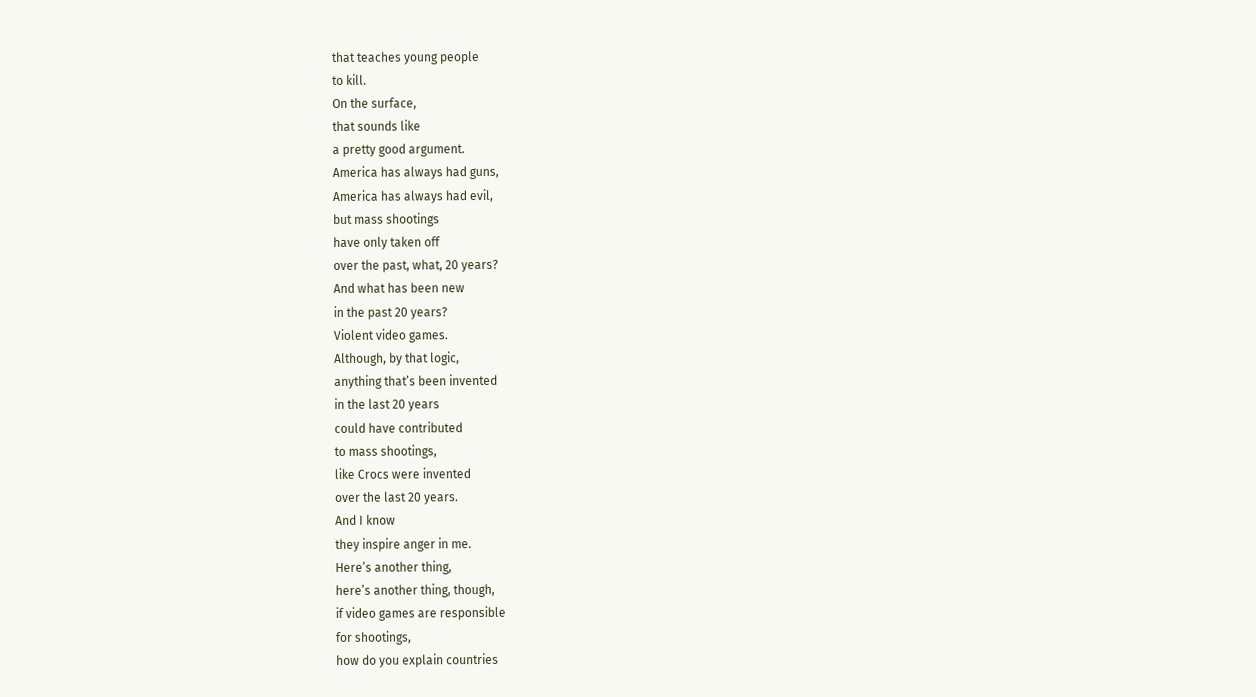that teaches young people
to kill.
On the surface,
that sounds like
a pretty good argument.
America has always had guns,
America has always had evil,
but mass shootings
have only taken off
over the past, what, 20 years?
And what has been new
in the past 20 years?
Violent video games.
Although, by that logic,
anything that’s been invented
in the last 20 years
could have contributed
to mass shootings,
like Crocs were invented
over the last 20 years.
And I know
they inspire anger in me.
Here’s another thing,
here’s another thing, though,
if video games are responsible
for shootings,
how do you explain countries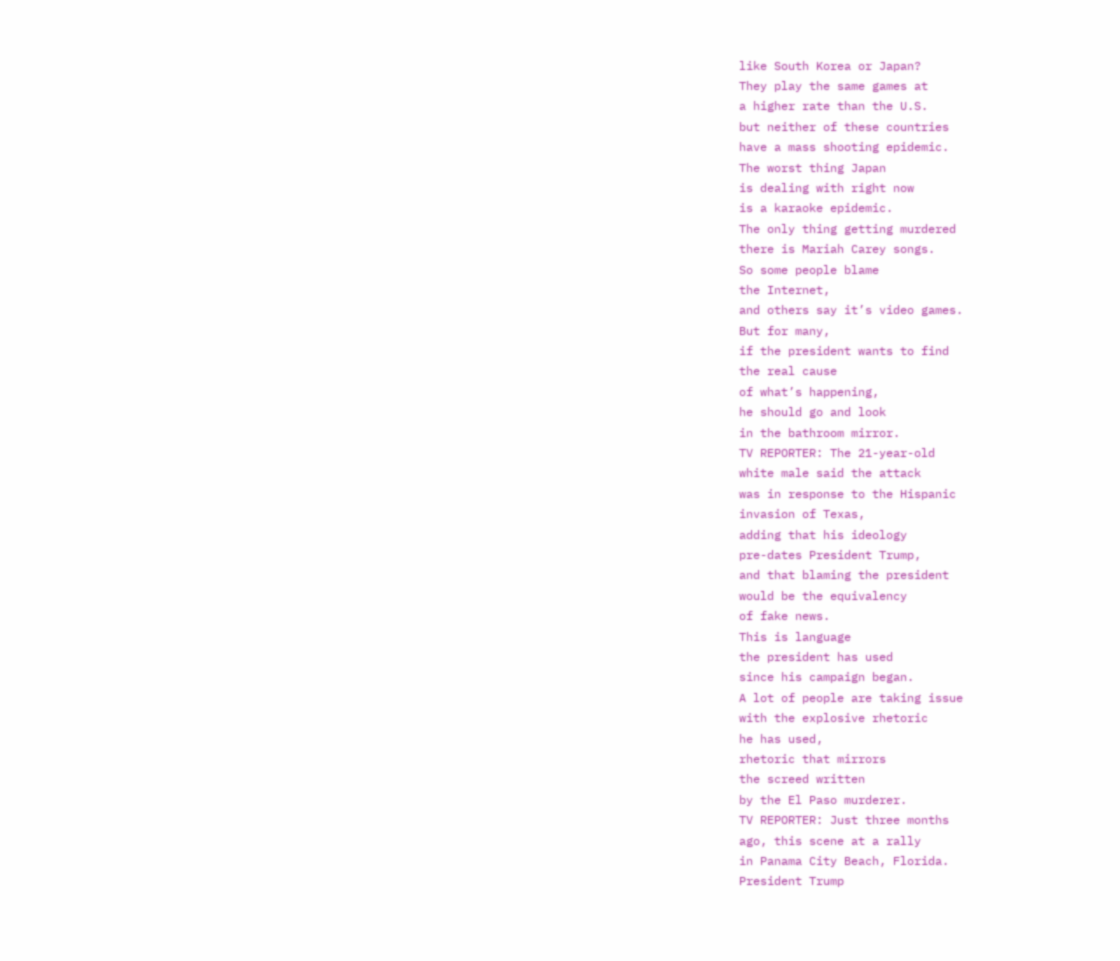like South Korea or Japan?
They play the same games at
a higher rate than the U.S.
but neither of these countries
have a mass shooting epidemic.
The worst thing Japan
is dealing with right now
is a karaoke epidemic.
The only thing getting murdered
there is Mariah Carey songs.
So some people blame
the Internet,
and others say it’s video games.
But for many,
if the president wants to find
the real cause
of what’s happening,
he should go and look
in the bathroom mirror.
TV REPORTER: The 21-year-old
white male said the attack
was in response to the Hispanic
invasion of Texas,
adding that his ideology
pre-dates President Trump,
and that blaming the president
would be the equivalency
of fake news.
This is language
the president has used
since his campaign began.
A lot of people are taking issue
with the explosive rhetoric
he has used,
rhetoric that mirrors
the screed written
by the El Paso murderer.
TV REPORTER: Just three months
ago, this scene at a rally
in Panama City Beach, Florida.
President Trump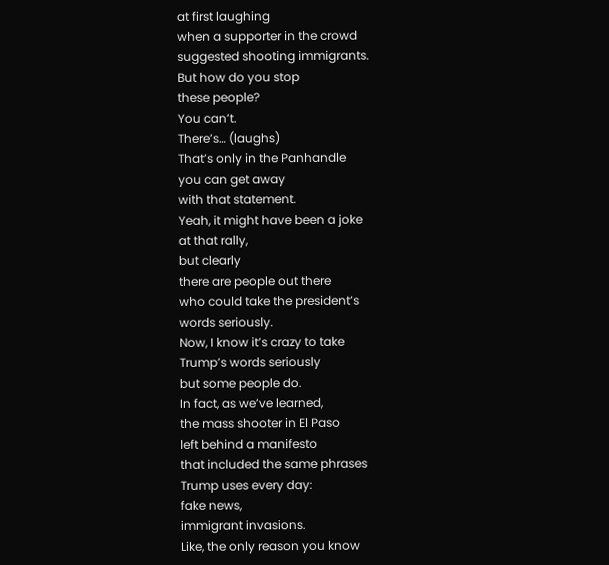at first laughing
when a supporter in the crowd
suggested shooting immigrants.
But how do you stop
these people?
You can’t.
There’s… (laughs)
That’s only in the Panhandle
you can get away
with that statement.
Yeah, it might have been a joke
at that rally,
but clearly
there are people out there
who could take the president’s
words seriously.
Now, I know it’s crazy to take
Trump’s words seriously
but some people do.
In fact, as we’ve learned,
the mass shooter in El Paso
left behind a manifesto
that included the same phrases
Trump uses every day:
fake news,
immigrant invasions.
Like, the only reason you know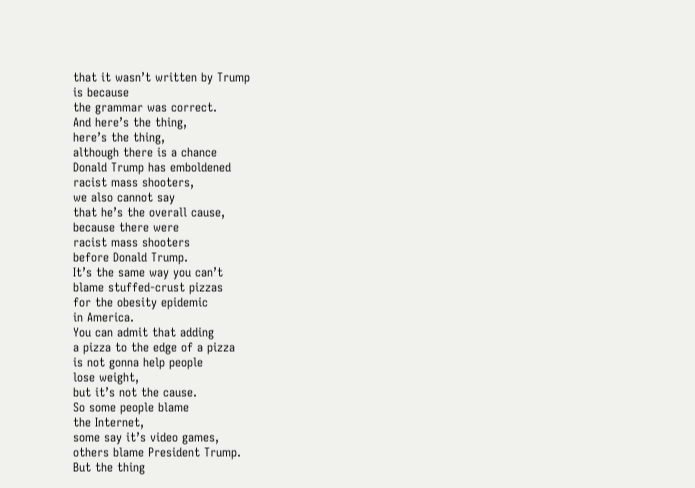that it wasn’t written by Trump
is because
the grammar was correct.
And here’s the thing,
here’s the thing,
although there is a chance
Donald Trump has emboldened
racist mass shooters,
we also cannot say
that he’s the overall cause,
because there were
racist mass shooters
before Donald Trump.
It’s the same way you can’t
blame stuffed-crust pizzas
for the obesity epidemic
in America.
You can admit that adding
a pizza to the edge of a pizza
is not gonna help people
lose weight,
but it’s not the cause.
So some people blame
the Internet,
some say it’s video games,
others blame President Trump.
But the thing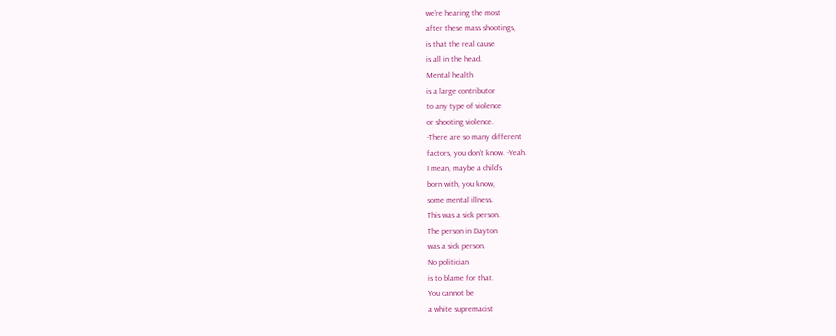we’re hearing the most
after these mass shootings,
is that the real cause
is all in the head.
Mental health
is a large contributor
to any type of violence
or shooting violence.
-There are so many different
factors, you don’t know. -Yeah.
I mean, maybe a child’s
born with, you know,
some mental illness.
This was a sick person.
The person in Dayton
was a sick person.
No politician
is to blame for that.
You cannot be
a white supremacist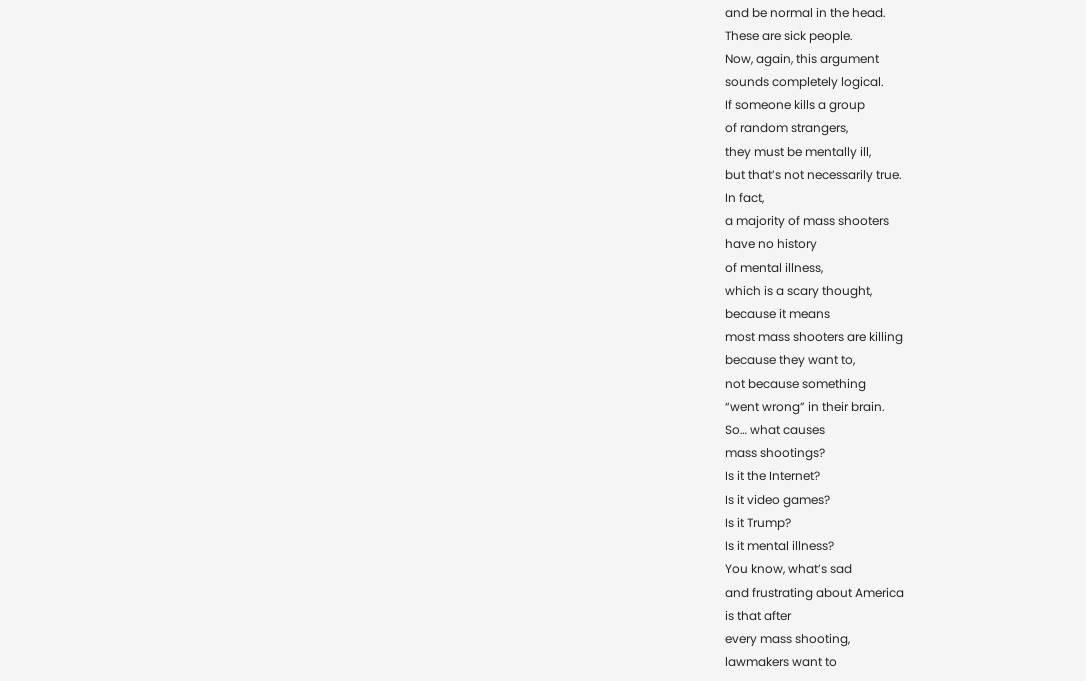and be normal in the head.
These are sick people.
Now, again, this argument
sounds completely logical.
If someone kills a group
of random strangers,
they must be mentally ill,
but that’s not necessarily true.
In fact,
a majority of mass shooters
have no history
of mental illness,
which is a scary thought,
because it means
most mass shooters are killing
because they want to,
not because something
“went wrong” in their brain.
So… what causes
mass shootings?
Is it the Internet?
Is it video games?
Is it Trump?
Is it mental illness?
You know, what’s sad
and frustrating about America
is that after
every mass shooting,
lawmakers want to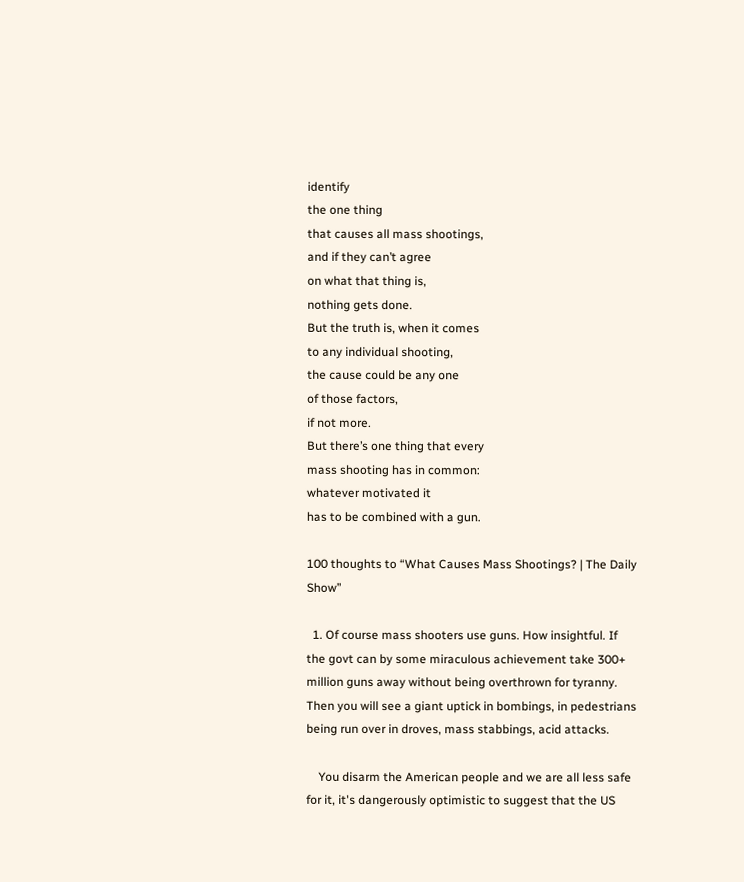identify
the one thing
that causes all mass shootings,
and if they can’t agree
on what that thing is,
nothing gets done.
But the truth is, when it comes
to any individual shooting,
the cause could be any one
of those factors,
if not more.
But there’s one thing that every
mass shooting has in common:
whatever motivated it
has to be combined with a gun.

100 thoughts to “What Causes Mass Shootings? | The Daily Show”

  1. Of course mass shooters use guns. How insightful. If the govt can by some miraculous achievement take 300+ million guns away without being overthrown for tyranny. Then you will see a giant uptick in bombings, in pedestrians being run over in droves, mass stabbings, acid attacks.

    You disarm the American people and we are all less safe for it, it's dangerously optimistic to suggest that the US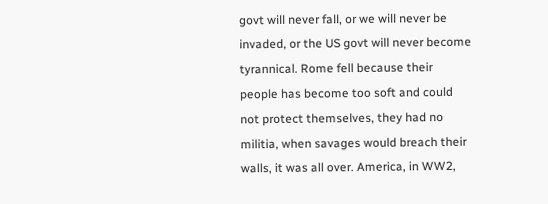govt will never fall, or we will never be invaded, or the US govt will never become tyrannical. Rome fell because their people has become too soft and could not protect themselves, they had no militia, when savages would breach their walls, it was all over. America, in WW2,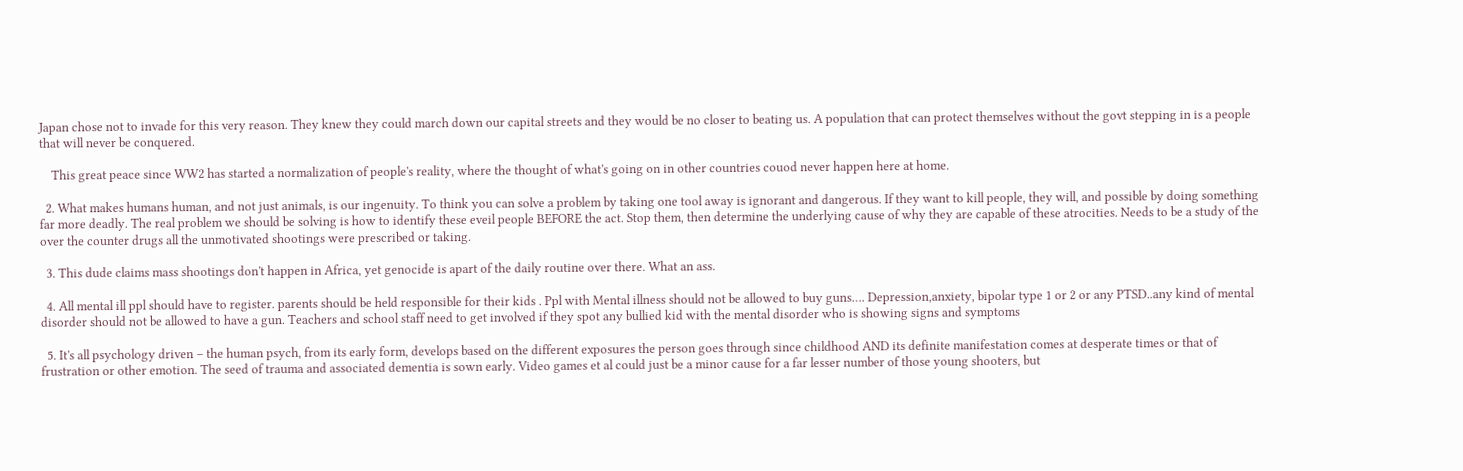Japan chose not to invade for this very reason. They knew they could march down our capital streets and they would be no closer to beating us. A population that can protect themselves without the govt stepping in is a people that will never be conquered.

    This great peace since WW2 has started a normalization of people's reality, where the thought of what's going on in other countries couod never happen here at home.

  2. What makes humans human, and not just animals, is our ingenuity. To think you can solve a problem by taking one tool away is ignorant and dangerous. If they want to kill people, they will, and possible by doing something far more deadly. The real problem we should be solving is how to identify these eveil people BEFORE the act. Stop them, then determine the underlying cause of why they are capable of these atrocities. Needs to be a study of the over the counter drugs all the unmotivated shootings were prescribed or taking.

  3. This dude claims mass shootings don't happen in Africa, yet genocide is apart of the daily routine over there. What an ass.

  4. All mental ill ppl should have to register. parents should be held responsible for their kids . Ppl with Mental illness should not be allowed to buy guns…. Depression,anxiety, bipolar type 1 or 2 or any PTSD..any kind of mental disorder should not be allowed to have a gun. Teachers and school staff need to get involved if they spot any bullied kid with the mental disorder who is showing signs and symptoms

  5. It's all psychology driven – the human psych, from its early form, develops based on the different exposures the person goes through since childhood AND its definite manifestation comes at desperate times or that of frustration or other emotion. The seed of trauma and associated dementia is sown early. Video games et al could just be a minor cause for a far lesser number of those young shooters, but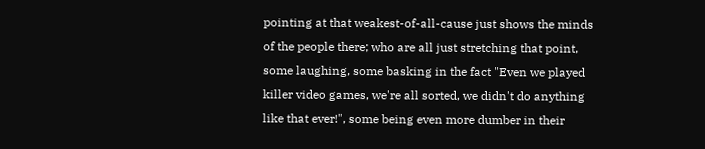pointing at that weakest-of-all-cause just shows the minds of the people there; who are all just stretching that point, some laughing, some basking in the fact "Even we played killer video games, we're all sorted, we didn't do anything like that ever!", some being even more dumber in their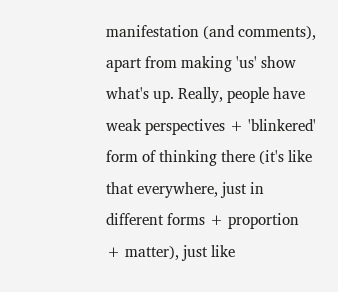manifestation (and comments), apart from making 'us' show what's up. Really, people have weak perspectives + 'blinkered' form of thinking there (it's like that everywhere, just in different forms + proportion + matter), just like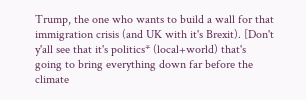Trump, the one who wants to build a wall for that immigration crisis (and UK with it's Brexit). [Don't y'all see that it's politics* (local+world) that's going to bring everything down far before the climate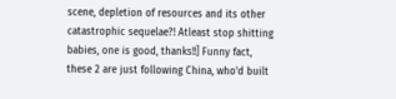scene, depletion of resources and its other catastrophic sequelae?! Atleast stop shitting babies, one is good, thanks!!] Funny fact, these 2 are just following China, who'd built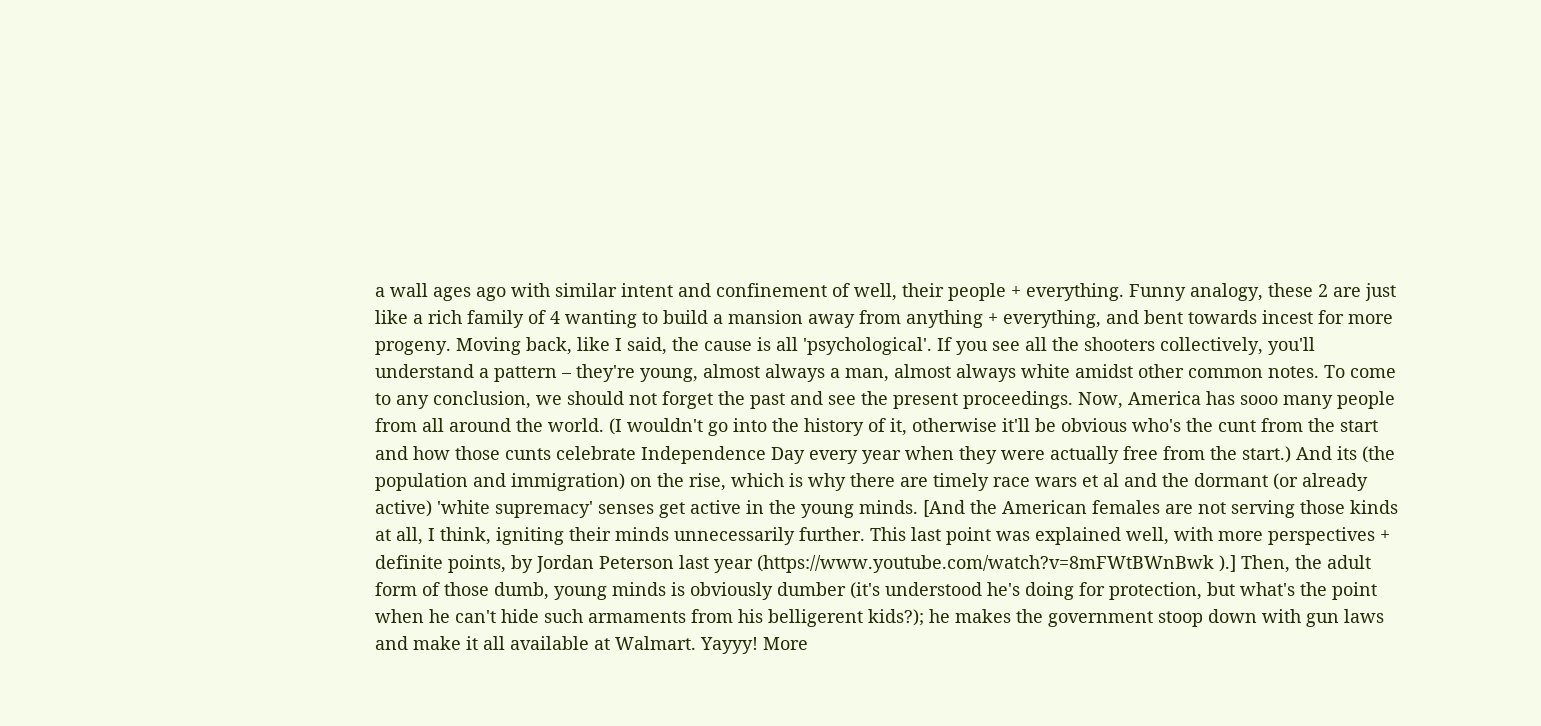a wall ages ago with similar intent and confinement of well, their people + everything. Funny analogy, these 2 are just like a rich family of 4 wanting to build a mansion away from anything + everything, and bent towards incest for more progeny. Moving back, like I said, the cause is all 'psychological'. If you see all the shooters collectively, you'll understand a pattern – they're young, almost always a man, almost always white amidst other common notes. To come to any conclusion, we should not forget the past and see the present proceedings. Now, America has sooo many people from all around the world. (I wouldn't go into the history of it, otherwise it'll be obvious who's the cunt from the start and how those cunts celebrate Independence Day every year when they were actually free from the start.) And its (the population and immigration) on the rise, which is why there are timely race wars et al and the dormant (or already active) 'white supremacy' senses get active in the young minds. [And the American females are not serving those kinds at all, I think, igniting their minds unnecessarily further. This last point was explained well, with more perspectives + definite points, by Jordan Peterson last year (https://www.youtube.com/watch?v=8mFWtBWnBwk ).] Then, the adult form of those dumb, young minds is obviously dumber (it's understood he's doing for protection, but what's the point when he can't hide such armaments from his belligerent kids?); he makes the government stoop down with gun laws and make it all available at Walmart. Yayyy! More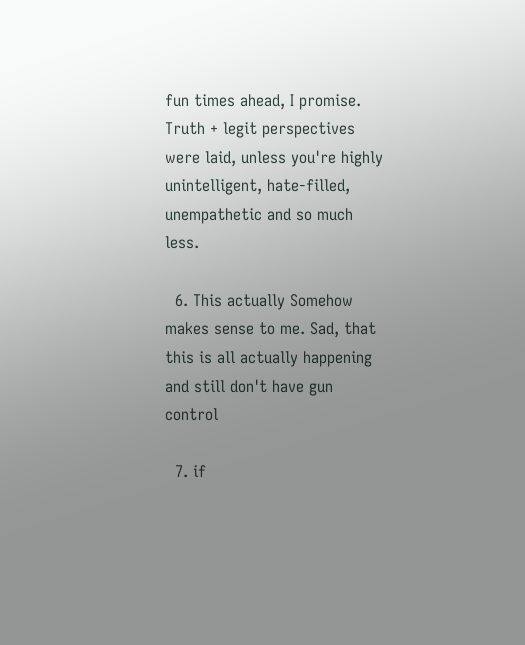fun times ahead, I promise. Truth + legit perspectives were laid, unless you're highly unintelligent, hate-filled, unempathetic and so much less.

  6. This actually Somehow makes sense to me. Sad, that this is all actually happening and still don't have gun control

  7. if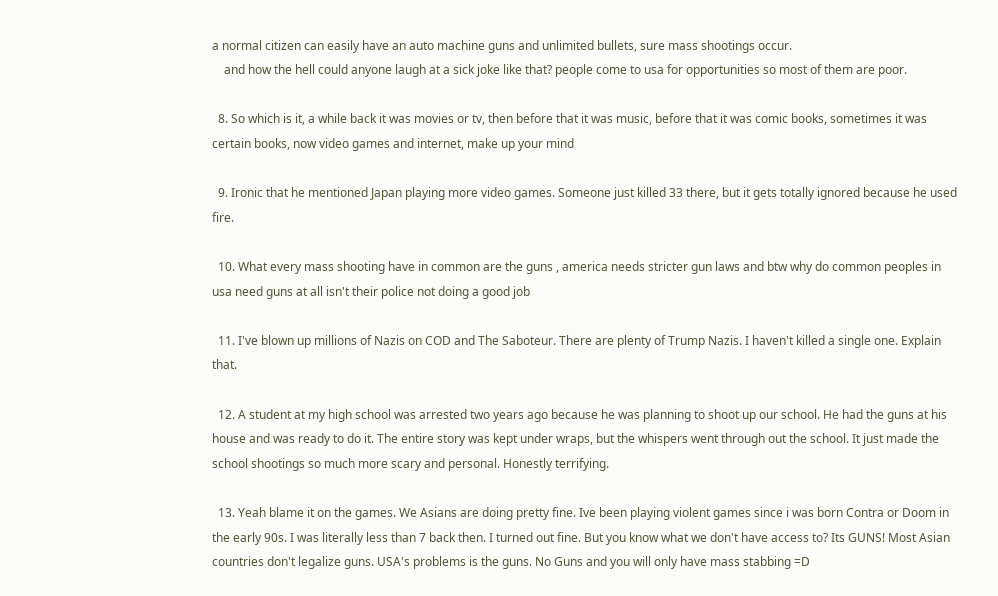a normal citizen can easily have an auto machine guns and unlimited bullets, sure mass shootings occur.
    and how the hell could anyone laugh at a sick joke like that? people come to usa for opportunities so most of them are poor.

  8. So which is it, a while back it was movies or tv, then before that it was music, before that it was comic books, sometimes it was certain books, now video games and internet, make up your mind

  9. Ironic that he mentioned Japan playing more video games. Someone just killed 33 there, but it gets totally ignored because he used fire.

  10. What every mass shooting have in common are the guns , america needs stricter gun laws and btw why do common peoples in usa need guns at all isn't their police not doing a good job

  11. I've blown up millions of Nazis on COD and The Saboteur. There are plenty of Trump Nazis. I haven't killed a single one. Explain that.

  12. A student at my high school was arrested two years ago because he was planning to shoot up our school. He had the guns at his house and was ready to do it. The entire story was kept under wraps, but the whispers went through out the school. It just made the school shootings so much more scary and personal. Honestly terrifying.

  13. Yeah blame it on the games. We Asians are doing pretty fine. Ive been playing violent games since i was born Contra or Doom in the early 90s. I was literally less than 7 back then. I turned out fine. But you know what we don't have access to? Its GUNS! Most Asian countries don't legalize guns. USA's problems is the guns. No Guns and you will only have mass stabbing =D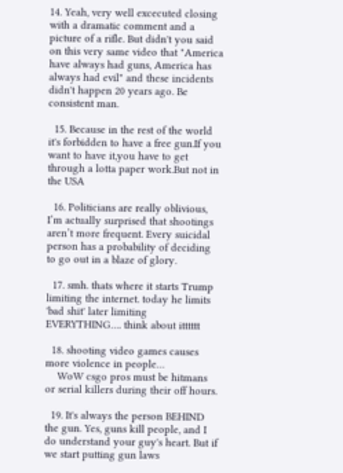14. Yeah, very well excecuted closing with a dramatic comment and a picture of a rifle. But didn't you said on this very same video that "America have always had guns, America has always had evil" and these incidents didn't happen 20 years ago. Be consistent man.

  15. Because in the rest of the world it's forbidden to have a free gun.If you want to have it,you have to get through a lotta paper work.But not in the USA

  16. Politicians are really oblivious, I’m actually surprised that shootings aren’t more frequent. Every suicidal person has a probability of deciding to go out in a blaze of glory.

  17. smh. thats where it starts Trump limiting the internet. today he limits 'bad shit' later limiting EVERYTHING…. think about itttttt

  18. shooting video games causes more violence in people…
    WoW csgo pros must be hitmans or serial killers during their off hours.

  19. It's always the person BEHIND the gun. Yes, guns kill people, and I do understand your guy's heart. But if we start putting gun laws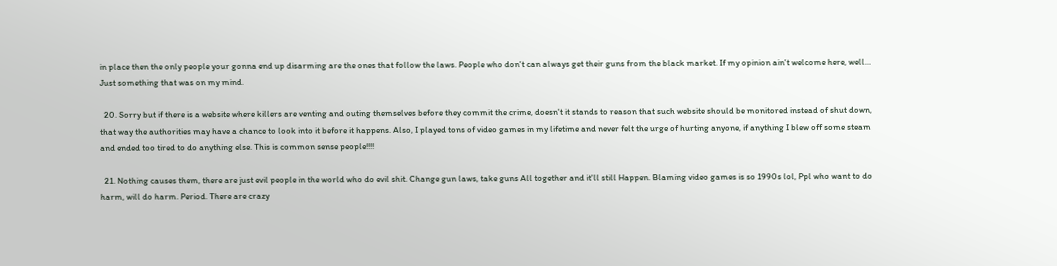in place then the only people your gonna end up disarming are the ones that follow the laws. People who don't can always get their guns from the black market. If my opinion ain't welcome here, well… Just something that was on my mind.

  20. Sorry but if there is a website where killers are venting and outing themselves before they commit the crime, doesn't it stands to reason that such website should be monitored instead of shut down, that way the authorities may have a chance to look into it before it happens. Also, I played tons of video games in my lifetime and never felt the urge of hurting anyone, if anything I blew off some steam and ended too tired to do anything else. This is common sense people!!!!

  21. Nothing causes them, there are just evil people in the world who do evil shit. Change gun laws, take guns All together and it'll still Happen. Blaming video games is so 1990s lol, Ppl who want to do harm, will do harm. Period. There are crazy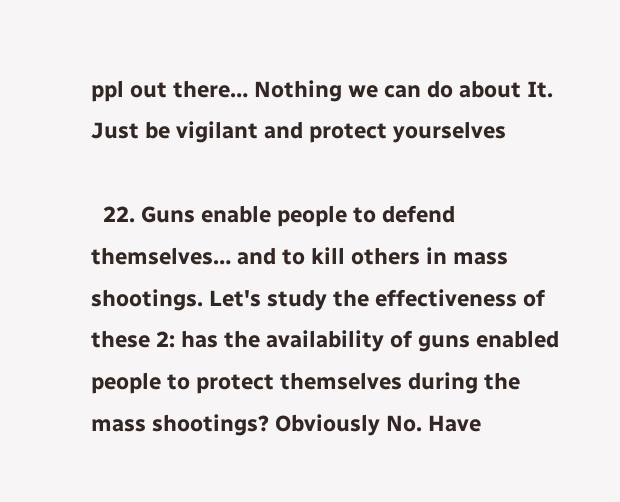ppl out there… Nothing we can do about It. Just be vigilant and protect yourselves

  22. Guns enable people to defend themselves… and to kill others in mass shootings. Let's study the effectiveness of these 2: has the availability of guns enabled people to protect themselves during the mass shootings? Obviously No. Have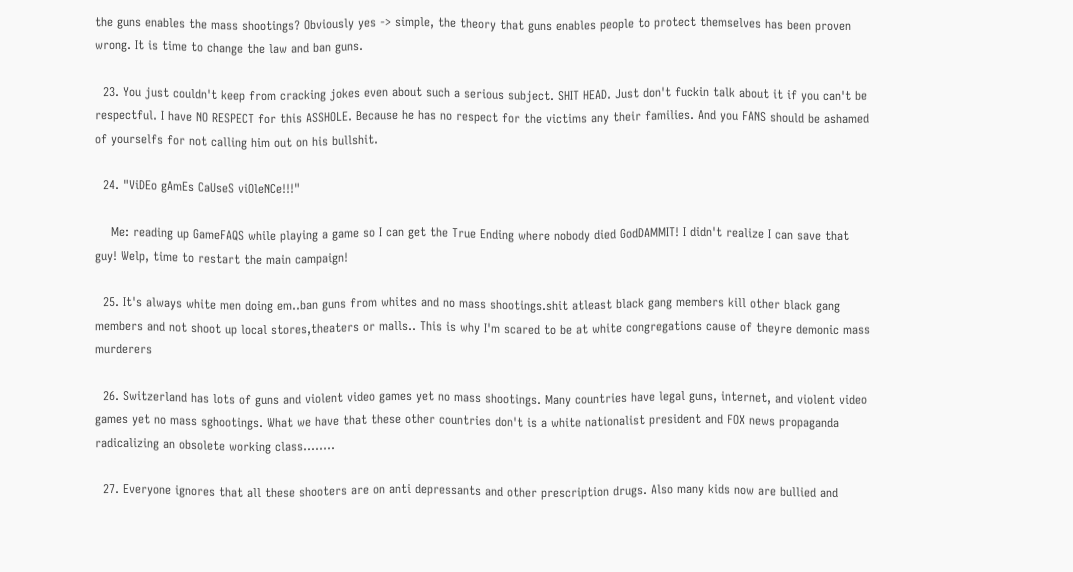the guns enables the mass shootings? Obviously yes -> simple, the theory that guns enables people to protect themselves has been proven wrong. It is time to change the law and ban guns.

  23. You just couldn't keep from cracking jokes even about such a serious subject. SHIT HEAD. Just don't fuckin talk about it if you can't be respectful. I have NO RESPECT for this ASSHOLE. Because he has no respect for the victims any their families. And you FANS should be ashamed of yourselfs for not calling him out on his bullshit.

  24. "ViDEo gAmEs CaUseS viOleNCe!!!"

    Me: reading up GameFAQS while playing a game so I can get the True Ending where nobody died GodDAMMIT! I didn't realize I can save that guy! Welp, time to restart the main campaign!

  25. It's always white men doing em..ban guns from whites and no mass shootings.shit atleast black gang members kill other black gang members and not shoot up local stores,theaters or malls.. This is why I'm scared to be at white congregations cause of theyre demonic mass murderers

  26. Switzerland has lots of guns and violent video games yet no mass shootings. Many countries have legal guns, internet, and violent video games yet no mass sghootings. What we have that these other countries don't is a white nationalist president and FOX news propaganda radicalizing an obsolete working class……..

  27. Everyone ignores that all these shooters are on anti depressants and other prescription drugs. Also many kids now are bullied and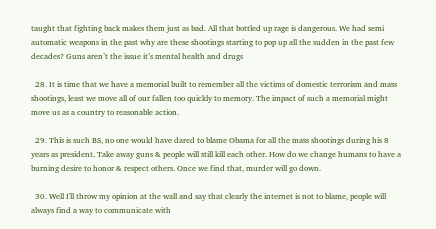taught that fighting back makes them just as bad. All that bottled up rage is dangerous. We had semi automatic weapons in the past why are these shootings starting to pop up all the sudden in the past few decades? Guns aren’t the issue it’s mental health and drugs

  28. It is time that we have a memorial built to remember all the victims of domestic terrorism and mass shootings, least we move all of our fallen too quickly to memory. The impact of such a memorial might move us as a country to reasonable action.

  29. This is such BS, no one would have dared to blame Obama for all the mass shootings during his 8 years as president. Take away guns & people will still kill each other. How do we change humans to have a burning desire to honor & respect others. Once we find that, murder will go down.

  30. Well I'll throw my opinion at the wall and say that clearly the internet is not to blame, people will always find a way to communicate with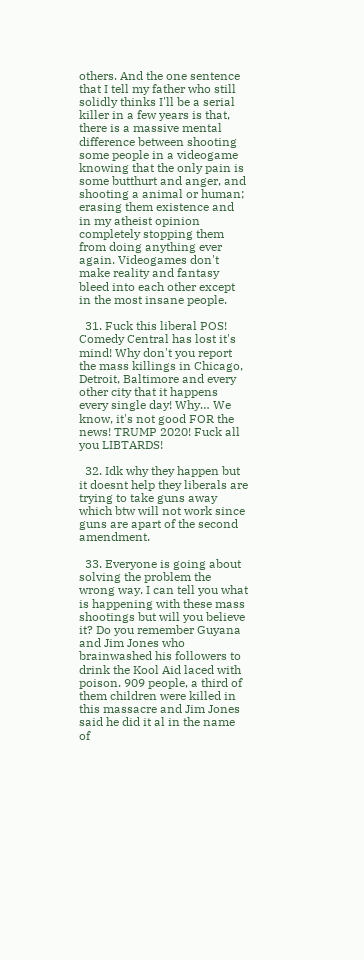others. And the one sentence that I tell my father who still solidly thinks I'll be a serial killer in a few years is that, there is a massive mental difference between shooting some people in a videogame knowing that the only pain is some butthurt and anger, and shooting a animal or human; erasing them existence and in my atheist opinion completely stopping them from doing anything ever again. Videogames don't make reality and fantasy bleed into each other except in the most insane people.

  31. Fuck this liberal POS! Comedy Central has lost it's mind! Why don't you report the mass killings in Chicago, Detroit, Baltimore and every other city that it happens every single day! Why… We know, it's not good FOR the news! TRUMP 2020! Fuck all you LIBTARDS!

  32. Idk why they happen but it doesnt help they liberals are trying to take guns away which btw will not work since guns are apart of the second amendment.

  33. Everyone is going about solving the problem the wrong way. I can tell you what is happening with these mass shootings but will you believe it? Do you remember Guyana and Jim Jones who brainwashed his followers to drink the Kool Aid laced with poison. 909 people, a third of them children were killed in this massacre and Jim Jones said he did it al in the name of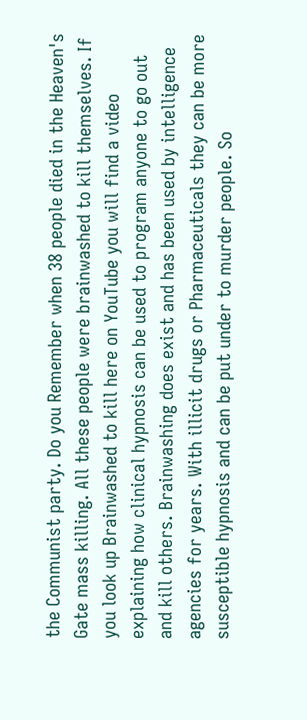the Communist party. Do you Remember when 38 people died in the Heaven's Gate mass killing. All these people were brainwashed to kill themselves. If you look up Brainwashed to kill here on YouTube you will find a video explaining how clinical hypnosis can be used to program anyone to go out and kill others. Brainwashing does exist and has been used by intelligence agencies for years. With illicit drugs or Pharmaceuticals they can be more susceptible hypnosis and can be put under to murder people. So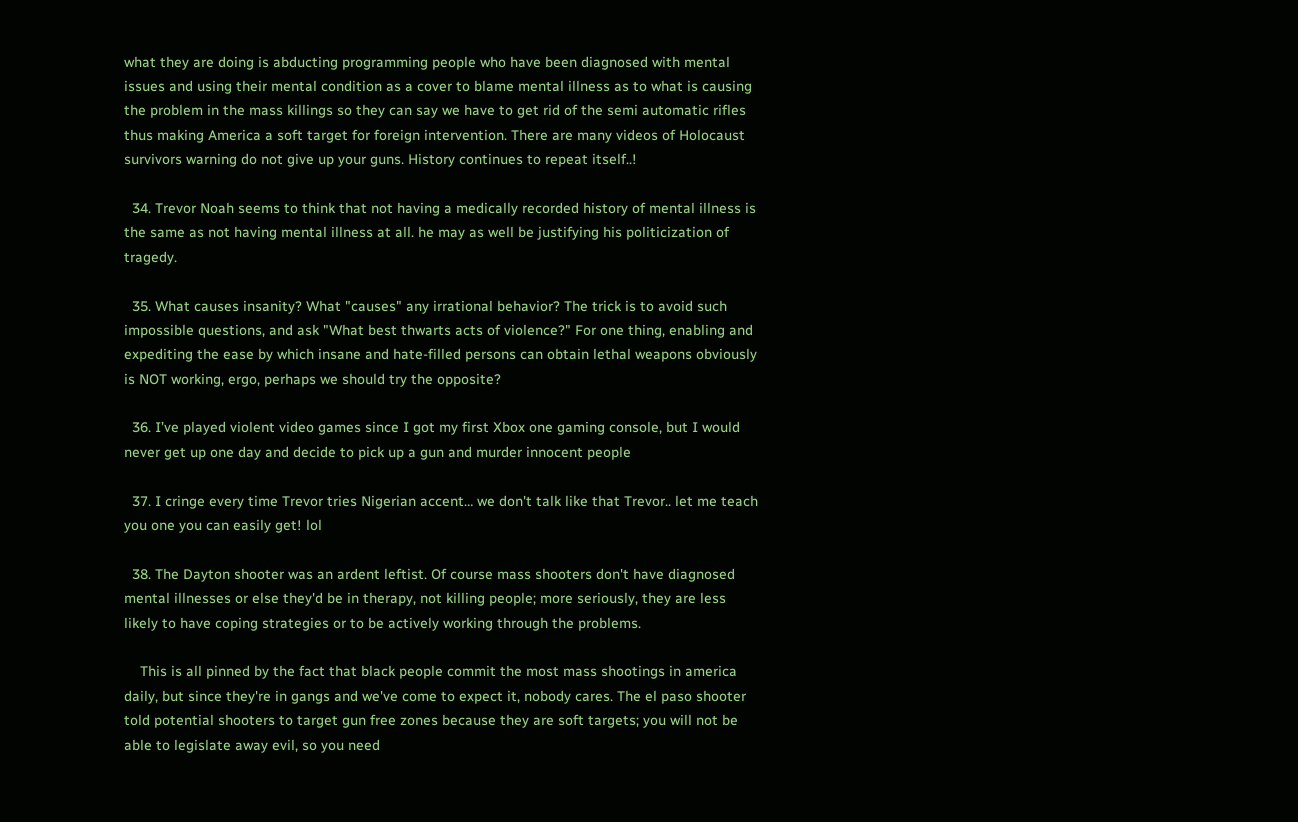what they are doing is abducting programming people who have been diagnosed with mental issues and using their mental condition as a cover to blame mental illness as to what is causing the problem in the mass killings so they can say we have to get rid of the semi automatic rifles thus making America a soft target for foreign intervention. There are many videos of Holocaust survivors warning do not give up your guns. History continues to repeat itself..!

  34. Trevor Noah seems to think that not having a medically recorded history of mental illness is the same as not having mental illness at all. he may as well be justifying his politicization of tragedy.

  35. What causes insanity? What "causes" any irrational behavior? The trick is to avoid such impossible questions, and ask "What best thwarts acts of violence?" For one thing, enabling and expediting the ease by which insane and hate-filled persons can obtain lethal weapons obviously is NOT working, ergo, perhaps we should try the opposite?

  36. I’ve played violent video games since I got my first Xbox one gaming console, but I would never get up one day and decide to pick up a gun and murder innocent people

  37. I cringe every time Trevor tries Nigerian accent… we don't talk like that Trevor.. let me teach you one you can easily get! lol

  38. The Dayton shooter was an ardent leftist. Of course mass shooters don't have diagnosed mental illnesses or else they'd be in therapy, not killing people; more seriously, they are less likely to have coping strategies or to be actively working through the problems.

    This is all pinned by the fact that black people commit the most mass shootings in america daily, but since they're in gangs and we've come to expect it, nobody cares. The el paso shooter told potential shooters to target gun free zones because they are soft targets; you will not be able to legislate away evil, so you need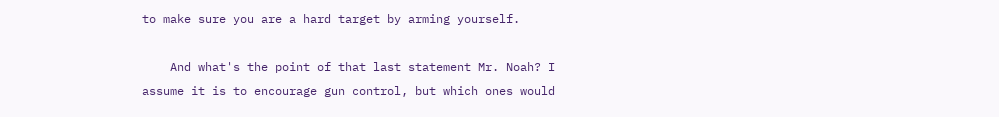to make sure you are a hard target by arming yourself.

    And what's the point of that last statement Mr. Noah? I assume it is to encourage gun control, but which ones would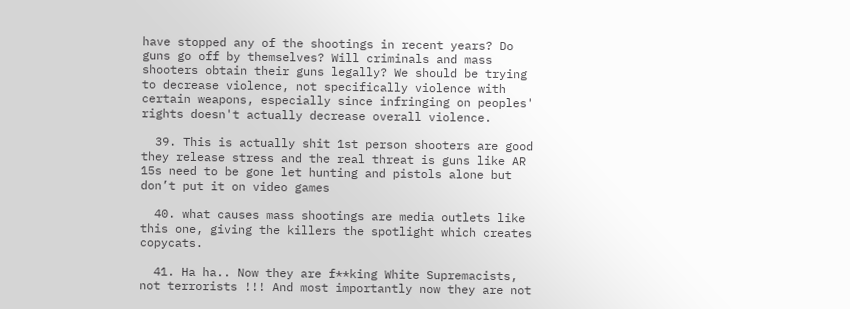have stopped any of the shootings in recent years? Do guns go off by themselves? Will criminals and mass shooters obtain their guns legally? We should be trying to decrease violence, not specifically violence with certain weapons, especially since infringing on peoples' rights doesn't actually decrease overall violence.

  39. This is actually shit 1st person shooters are good they release stress and the real threat is guns like AR 15s need to be gone let hunting and pistols alone but don’t put it on video games

  40. what causes mass shootings are media outlets like this one, giving the killers the spotlight which creates copycats.

  41. Ha ha.. Now they are f**king White Supremacists, not terrorists !!! And most importantly now they are not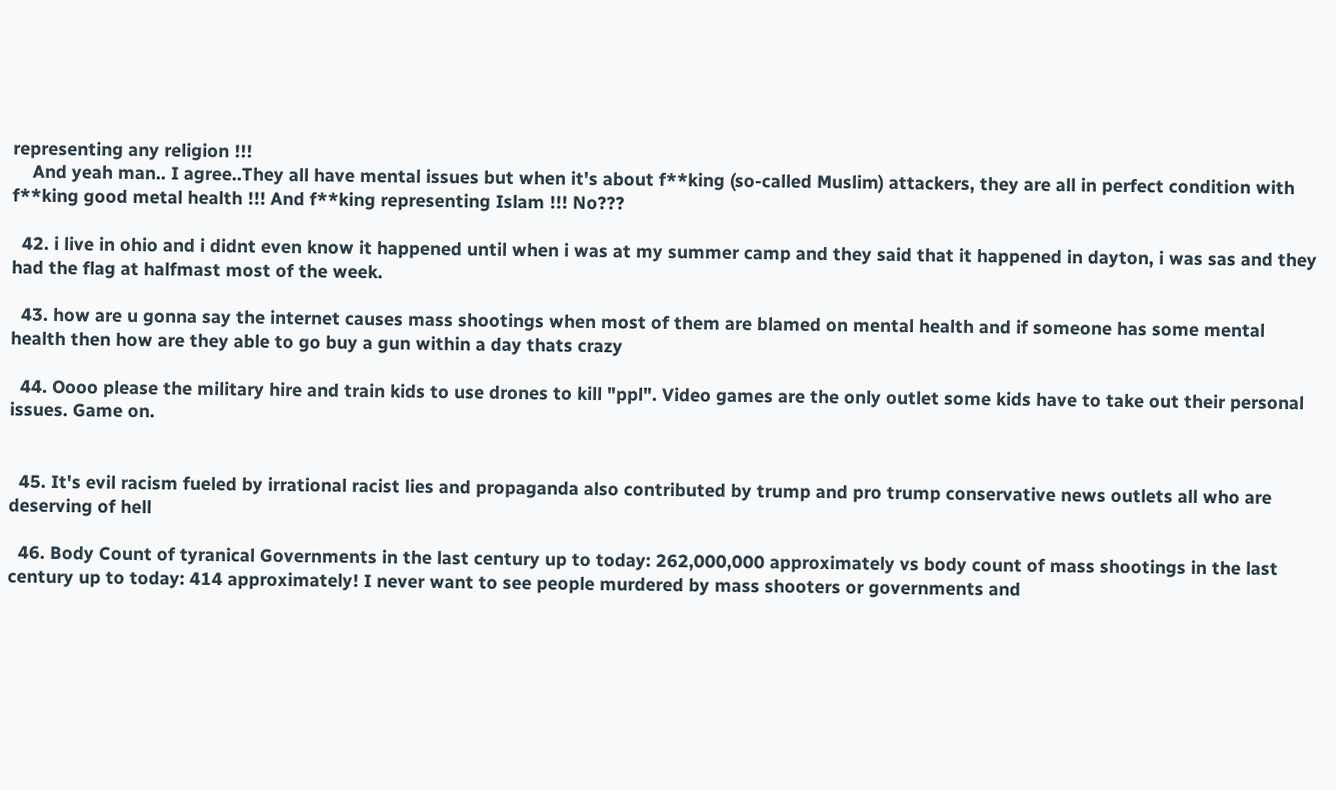representing any religion !!!
    And yeah man.. I agree..They all have mental issues but when it's about f**king (so-called Muslim) attackers, they are all in perfect condition with f**king good metal health !!! And f**king representing Islam !!! No???

  42. i live in ohio and i didnt even know it happened until when i was at my summer camp and they said that it happened in dayton, i was sas and they had the flag at halfmast most of the week.

  43. how are u gonna say the internet causes mass shootings when most of them are blamed on mental health and if someone has some mental health then how are they able to go buy a gun within a day thats crazy

  44. Oooo please the military hire and train kids to use drones to kill "ppl". Video games are the only outlet some kids have to take out their personal issues. Game on.


  45. It's evil racism fueled by irrational racist lies and propaganda also contributed by trump and pro trump conservative news outlets all who are deserving of hell

  46. Body Count of tyranical Governments in the last century up to today: 262,000,000 approximately vs body count of mass shootings in the last century up to today: 414 approximately! I never want to see people murdered by mass shooters or governments and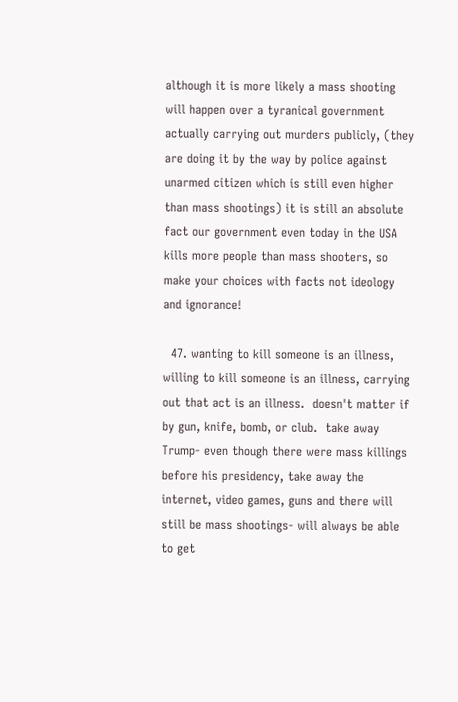although it is more likely a mass shooting will happen over a tyranical government actually carrying out murders publicly, (they are doing it by the way by police against unarmed citizen which is still even higher than mass shootings) it is still an absolute fact our government even today in the USA kills more people than mass shooters, so make your choices with facts not ideology and ignorance!

  47. wanting to kill someone is an illness, willing to kill someone is an illness, carrying out that act is an illness.  doesn't matter if by gun, knife, bomb, or club.  take away Trump- even though there were mass killings before his presidency, take away the internet, video games, guns and there will still be mass shootings- will always be able to get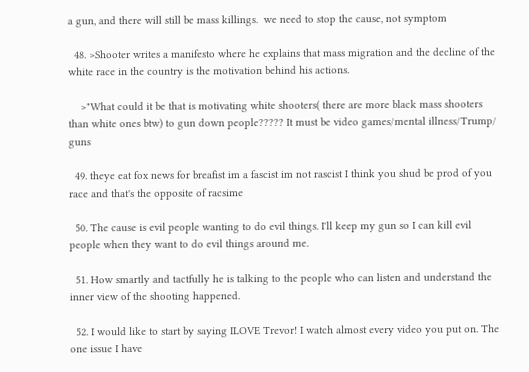a gun, and there will still be mass killings.  we need to stop the cause, not symptom

  48. >Shooter writes a manifesto where he explains that mass migration and the decline of the white race in the country is the motivation behind his actions.

    >"What could it be that is motivating white shooters( there are more black mass shooters than white ones btw) to gun down people????? It must be video games/mental illness/Trump/ guns

  49. theye eat fox news for breafist im a fascist im not rascist I think you shud be prod of you race and that's the opposite of racsime

  50. The cause is evil people wanting to do evil things. I'll keep my gun so I can kill evil people when they want to do evil things around me.

  51. How smartly and tactfully he is talking to the people who can listen and understand the inner view of the shooting happened.

  52. I would like to start by saying ILOVE Trevor! I watch almost every video you put on. The one issue I have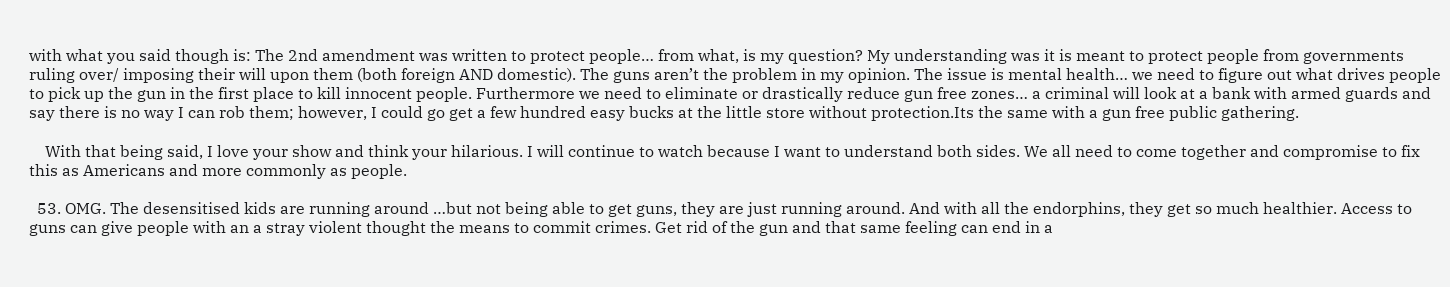with what you said though is: The 2nd amendment was written to protect people… from what, is my question? My understanding was it is meant to protect people from governments ruling over/ imposing their will upon them (both foreign AND domestic). The guns aren’t the problem in my opinion. The issue is mental health… we need to figure out what drives people to pick up the gun in the first place to kill innocent people. Furthermore we need to eliminate or drastically reduce gun free zones… a criminal will look at a bank with armed guards and say there is no way I can rob them; however, I could go get a few hundred easy bucks at the little store without protection.Its the same with a gun free public gathering.

    With that being said, I love your show and think your hilarious. I will continue to watch because I want to understand both sides. We all need to come together and compromise to fix this as Americans and more commonly as people.

  53. OMG. The desensitised kids are running around …but not being able to get guns, they are just running around. And with all the endorphins, they get so much healthier. Access to guns can give people with an a stray violent thought the means to commit crimes. Get rid of the gun and that same feeling can end in a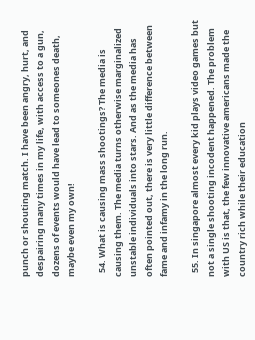punch or shouting match. I have been angry, hurt, and despairing many times in my life, with access to a gun, dozens of events would have lead to someones death, maybe even my own!

  54. What is causing mass shootings? The media is causing them. The media turns otherwise marginalized unstable individuals into stars. And as the media has often pointed out, there is very little difference between fame and infamy in the long run.

  55. In singapore almost every kid plays video games but not a single shooting incodent happened. The problem with US is that, the few innovative americans made the country rich while their education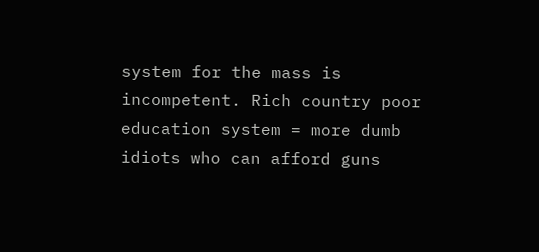system for the mass is incompetent. Rich country poor education system = more dumb idiots who can afford guns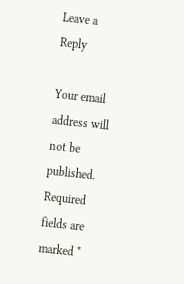Leave a Reply

Your email address will not be published. Required fields are marked *